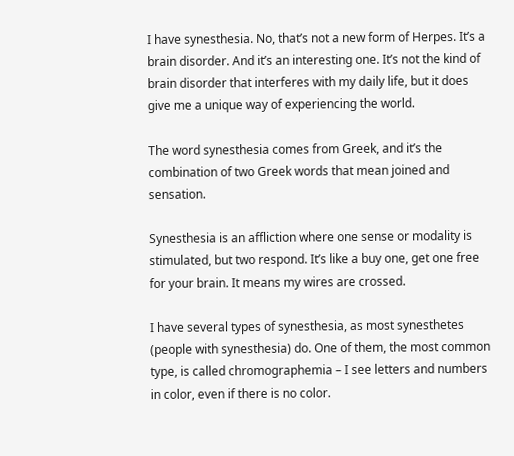I have synesthesia. No, that’s not a new form of Herpes. It’s a brain disorder. And it’s an interesting one. It’s not the kind of brain disorder that interferes with my daily life, but it does give me a unique way of experiencing the world.

The word synesthesia comes from Greek, and it’s the combination of two Greek words that mean joined and sensation.

Synesthesia is an affliction where one sense or modality is stimulated, but two respond. It’s like a buy one, get one free for your brain. It means my wires are crossed.

I have several types of synesthesia, as most synesthetes (people with synesthesia) do. One of them, the most common type, is called chromographemia – I see letters and numbers in color, even if there is no color.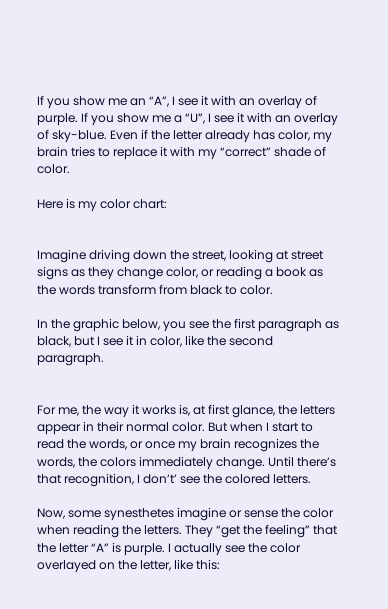If you show me an “A”, I see it with an overlay of purple. If you show me a “U”, I see it with an overlay of sky-blue. Even if the letter already has color, my brain tries to replace it with my “correct” shade of color.

Here is my color chart:


Imagine driving down the street, looking at street signs as they change color, or reading a book as the words transform from black to color.

In the graphic below, you see the first paragraph as black, but I see it in color, like the second paragraph.


For me, the way it works is, at first glance, the letters appear in their normal color. But when I start to read the words, or once my brain recognizes the words, the colors immediately change. Until there’s that recognition, I don’t’ see the colored letters.

Now, some synesthetes imagine or sense the color when reading the letters. They “get the feeling” that the letter “A” is purple. I actually see the color overlayed on the letter, like this: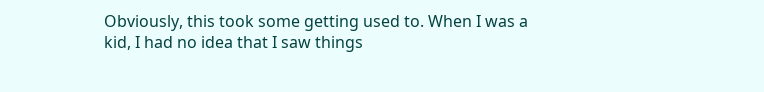Obviously, this took some getting used to. When I was a kid, I had no idea that I saw things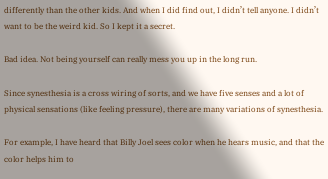differently than the other kids. And when I did find out, I didn’t tell anyone. I didn’t want to be the weird kid. So I kept it a secret.

Bad idea. Not being yourself can really mess you up in the long run.

Since synesthesia is a cross wiring of sorts, and we have five senses and a lot of physical sensations (like feeling pressure), there are many variations of synesthesia.

For example, I have heard that Billy Joel sees color when he hears music, and that the color helps him to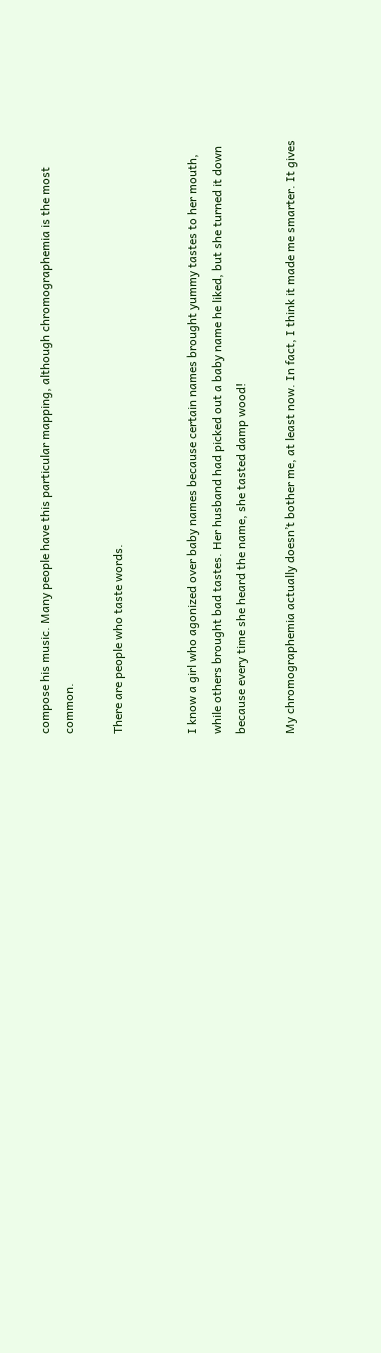compose his music. Many people have this particular mapping, although chromographemia is the most common.

There are people who taste words.


I know a girl who agonized over baby names because certain names brought yummy tastes to her mouth, while others brought bad tastes. Her husband had picked out a baby name he liked, but she turned it down because every time she heard the name, she tasted damp wood!

My chromographemia actually doesn’t bother me, at least now. In fact, I think it made me smarter. It gives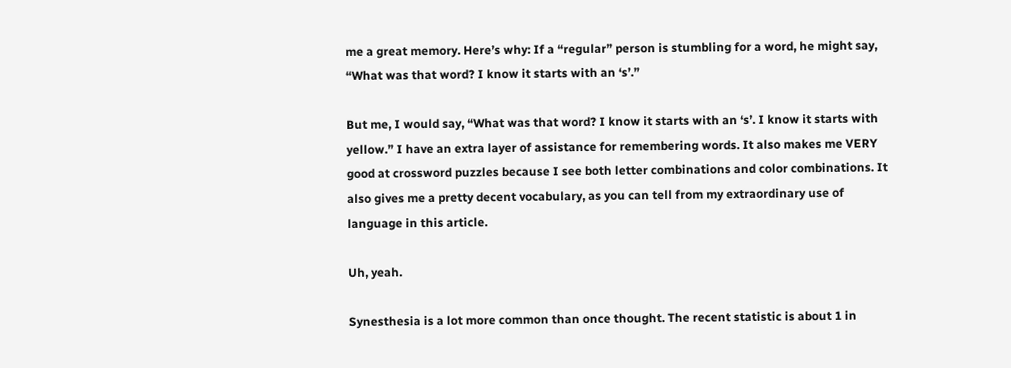me a great memory. Here’s why: If a “regular” person is stumbling for a word, he might say, “What was that word? I know it starts with an ‘s’.”

But me, I would say, “What was that word? I know it starts with an ‘s’. I know it starts with yellow.” I have an extra layer of assistance for remembering words. It also makes me VERY good at crossword puzzles because I see both letter combinations and color combinations. It also gives me a pretty decent vocabulary, as you can tell from my extraordinary use of language in this article.

Uh, yeah.

Synesthesia is a lot more common than once thought. The recent statistic is about 1 in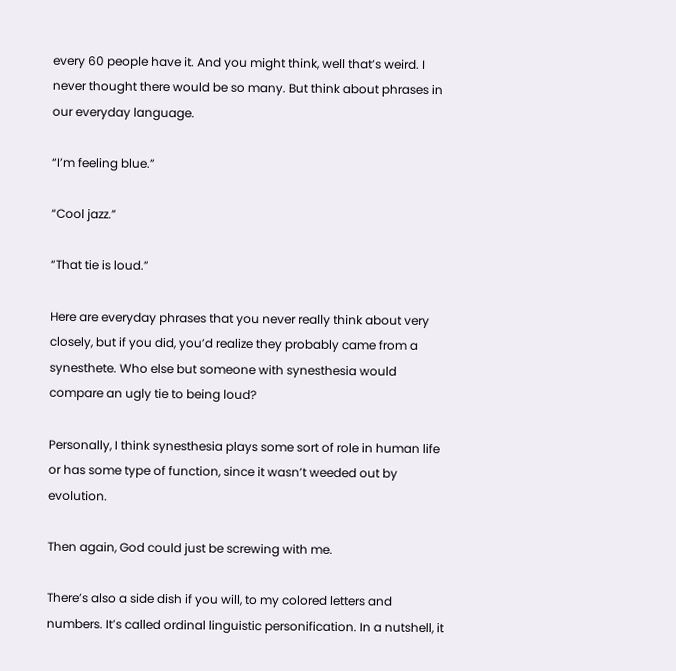every 60 people have it. And you might think, well that’s weird. I never thought there would be so many. But think about phrases in our everyday language.

“I’m feeling blue.”

“Cool jazz.”

“That tie is loud.”

Here are everyday phrases that you never really think about very closely, but if you did, you’d realize they probably came from a synesthete. Who else but someone with synesthesia would compare an ugly tie to being loud?

Personally, I think synesthesia plays some sort of role in human life or has some type of function, since it wasn’t weeded out by evolution.

Then again, God could just be screwing with me.

There’s also a side dish if you will, to my colored letters and numbers. It’s called ordinal linguistic personification. In a nutshell, it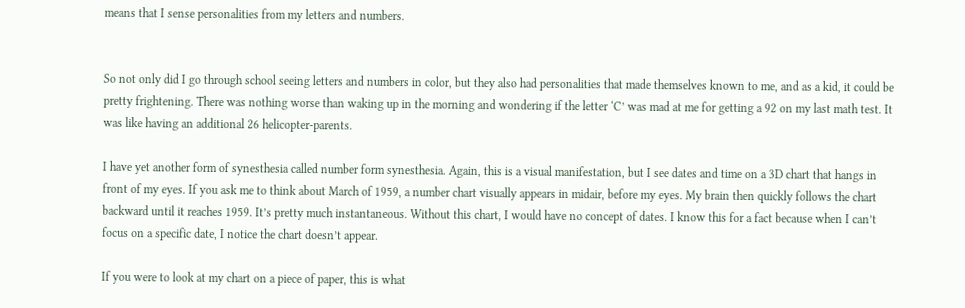means that I sense personalities from my letters and numbers.


So not only did I go through school seeing letters and numbers in color, but they also had personalities that made themselves known to me, and as a kid, it could be pretty frightening. There was nothing worse than waking up in the morning and wondering if the letter ‘C’ was mad at me for getting a 92 on my last math test. It was like having an additional 26 helicopter-parents.

I have yet another form of synesthesia called number form synesthesia. Again, this is a visual manifestation, but I see dates and time on a 3D chart that hangs in front of my eyes. If you ask me to think about March of 1959, a number chart visually appears in midair, before my eyes. My brain then quickly follows the chart backward until it reaches 1959. It’s pretty much instantaneous. Without this chart, I would have no concept of dates. I know this for a fact because when I can’t focus on a specific date, I notice the chart doesn’t appear.

If you were to look at my chart on a piece of paper, this is what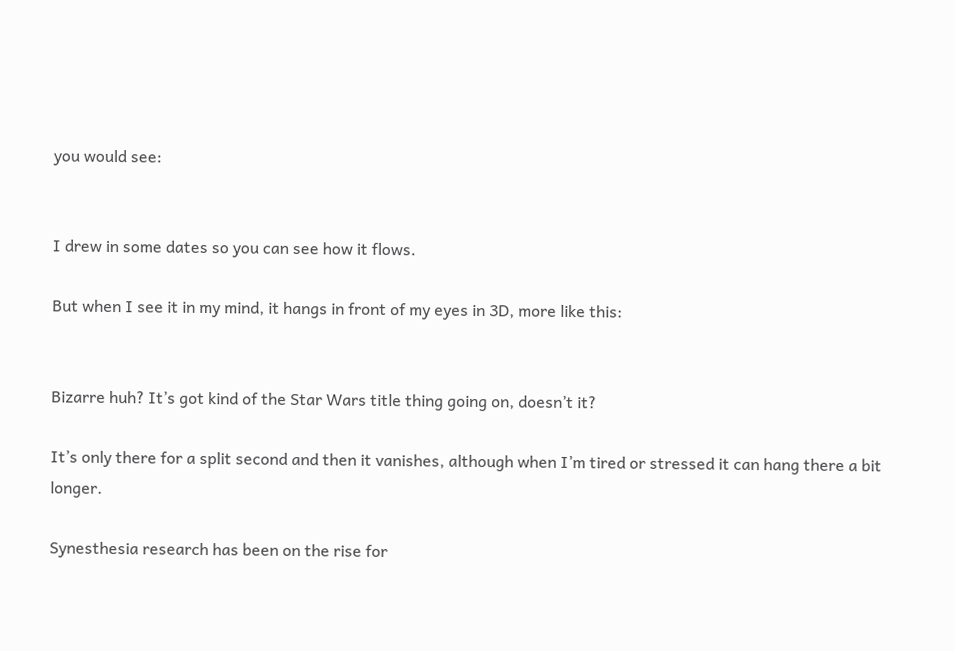you would see:


I drew in some dates so you can see how it flows.

But when I see it in my mind, it hangs in front of my eyes in 3D, more like this:


Bizarre huh? It’s got kind of the Star Wars title thing going on, doesn’t it?

It’s only there for a split second and then it vanishes, although when I’m tired or stressed it can hang there a bit longer.

Synesthesia research has been on the rise for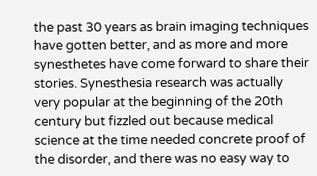the past 30 years as brain imaging techniques have gotten better, and as more and more synesthetes have come forward to share their stories. Synesthesia research was actually very popular at the beginning of the 20th century but fizzled out because medical science at the time needed concrete proof of the disorder, and there was no easy way to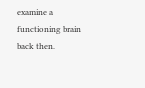examine a functioning brain back then.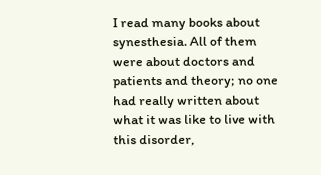I read many books about synesthesia. All of them were about doctors and patients and theory; no one had really written about what it was like to live with this disorder,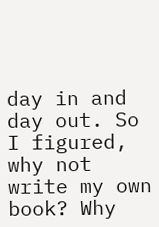day in and day out. So I figured, why not write my own book? Why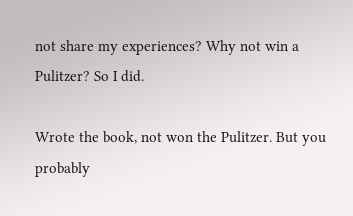not share my experiences? Why not win a Pulitzer? So I did.

Wrote the book, not won the Pulitzer. But you probably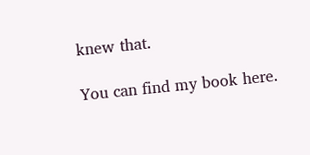knew that.

You can find my book here.